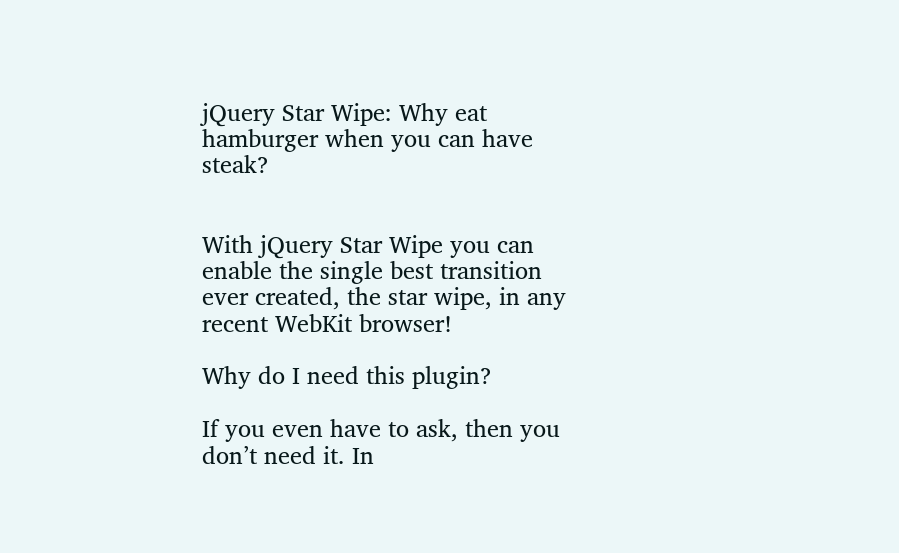jQuery Star Wipe: Why eat hamburger when you can have steak?


With jQuery Star Wipe you can enable the single best transition ever created, the star wipe, in any recent WebKit browser!

Why do I need this plugin?

If you even have to ask, then you don’t need it. In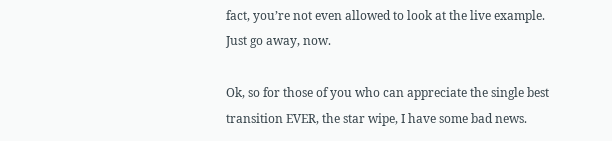fact, you’re not even allowed to look at the live example. Just go away, now.

Ok, so for those of you who can appreciate the single best transition EVER, the star wipe, I have some bad news.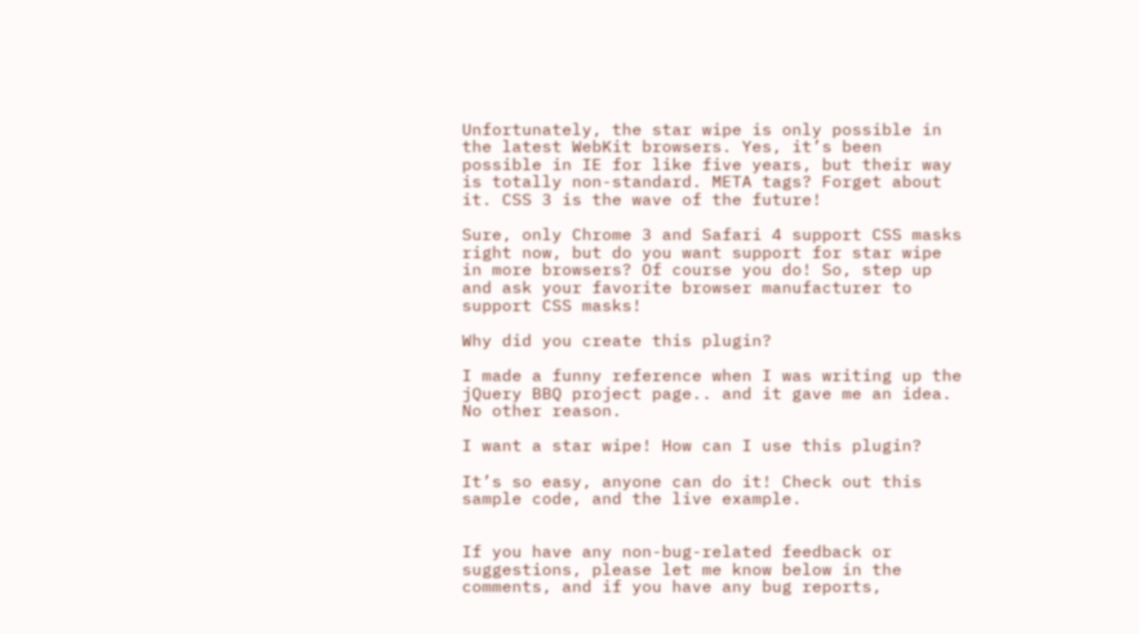Unfortunately, the star wipe is only possible in the latest WebKit browsers. Yes, it’s been possible in IE for like five years, but their way is totally non-standard. META tags? Forget about it. CSS 3 is the wave of the future!

Sure, only Chrome 3 and Safari 4 support CSS masks right now, but do you want support for star wipe in more browsers? Of course you do! So, step up and ask your favorite browser manufacturer to support CSS masks!

Why did you create this plugin?

I made a funny reference when I was writing up the jQuery BBQ project page.. and it gave me an idea. No other reason.

I want a star wipe! How can I use this plugin?

It’s so easy, anyone can do it! Check out this sample code, and the live example.


If you have any non-bug-related feedback or suggestions, please let me know below in the comments, and if you have any bug reports,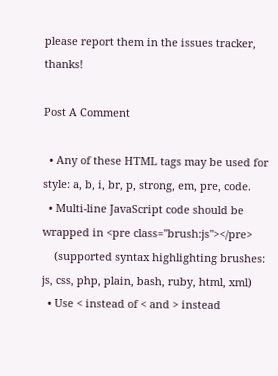please report them in the issues tracker, thanks!

Post A Comment

  • Any of these HTML tags may be used for style: a, b, i, br, p, strong, em, pre, code.
  • Multi-line JavaScript code should be wrapped in <pre class="brush:js"></pre>
    (supported syntax highlighting brushes: js, css, php, plain, bash, ruby, html, xml)
  • Use < instead of < and > instead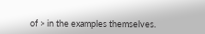of > in the examples themselves.